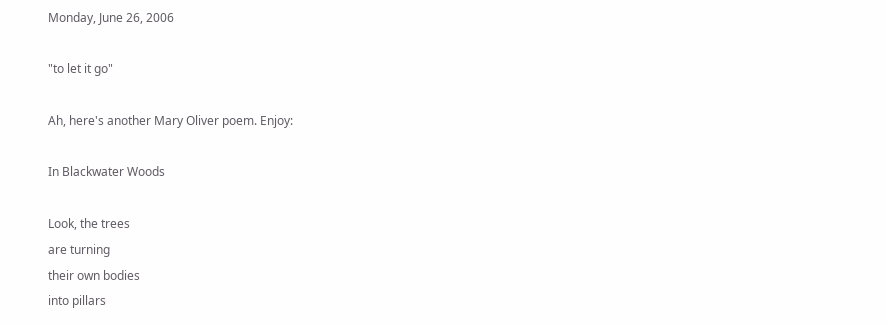Monday, June 26, 2006

"to let it go"

Ah, here's another Mary Oliver poem. Enjoy:

In Blackwater Woods

Look, the trees
are turning
their own bodies
into pillars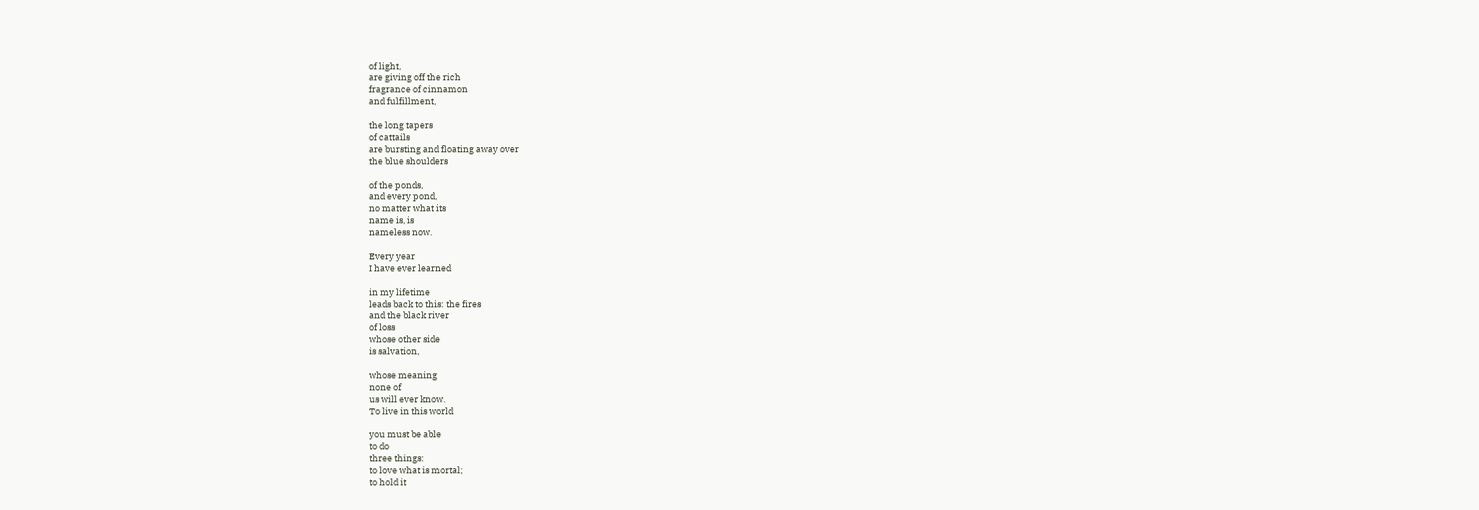of light,
are giving off the rich
fragrance of cinnamon
and fulfillment,

the long tapers
of cattails
are bursting and floating away over
the blue shoulders

of the ponds,
and every pond,
no matter what its
name is, is
nameless now.

Every year
I have ever learned

in my lifetime
leads back to this: the fires
and the black river
of loss
whose other side
is salvation,

whose meaning
none of
us will ever know.
To live in this world

you must be able
to do
three things:
to love what is mortal;
to hold it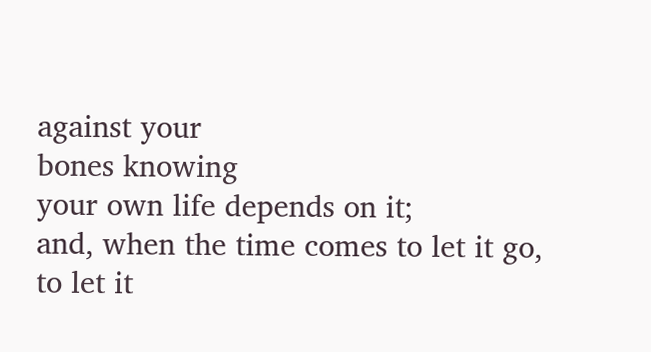against your
bones knowing
your own life depends on it;
and, when the time comes to let it go,
to let it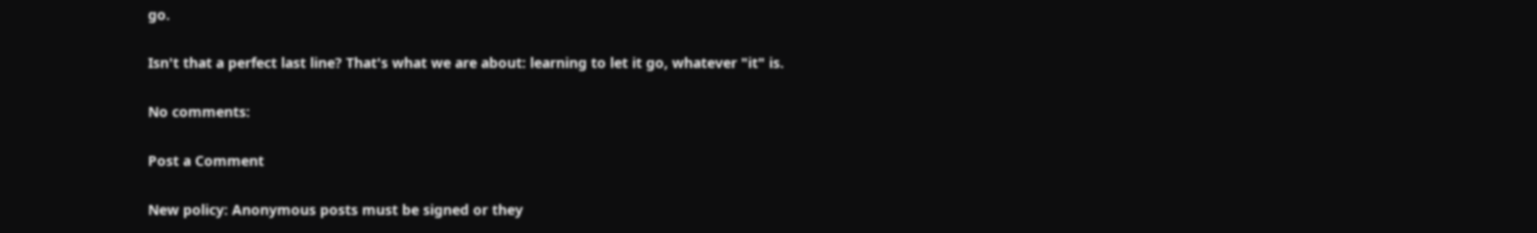go.

Isn't that a perfect last line? That's what we are about: learning to let it go, whatever "it" is.

No comments:

Post a Comment

New policy: Anonymous posts must be signed or they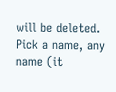will be deleted. Pick a name, any name (it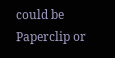could be Paperclip or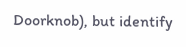Doorknob), but identify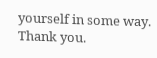yourself in some way. Thank you.